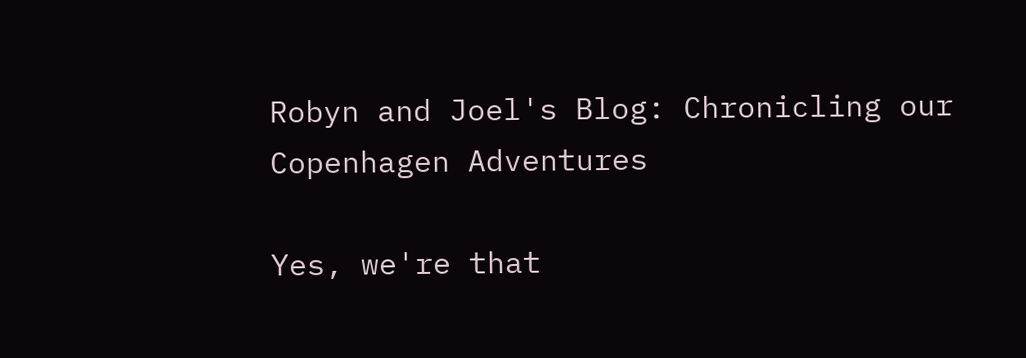Robyn and Joel's Blog: Chronicling our Copenhagen Adventures

Yes, we're that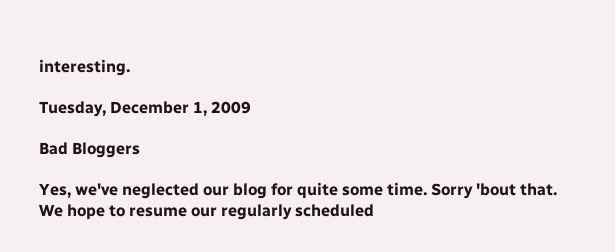interesting.

Tuesday, December 1, 2009

Bad Bloggers

Yes, we've neglected our blog for quite some time. Sorry 'bout that. We hope to resume our regularly scheduled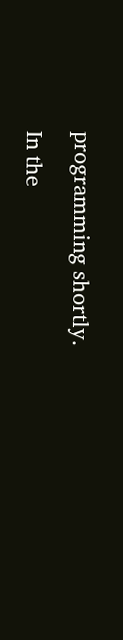programming shortly.

In the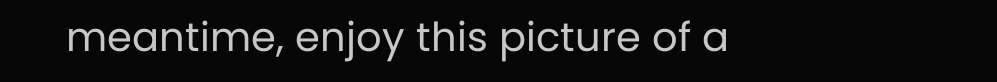meantime, enjoy this picture of a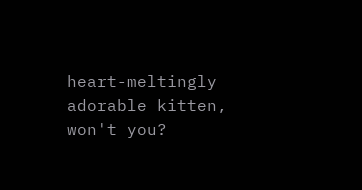heart-meltingly adorable kitten, won't you?